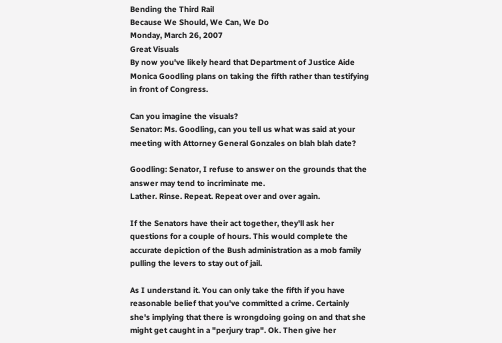Bending the Third Rail
Because We Should, We Can, We Do
Monday, March 26, 2007
Great Visuals
By now you've likely heard that Department of Justice Aide Monica Goodling plans on taking the fifth rather than testifying in front of Congress.

Can you imagine the visuals?
Senator: Ms. Goodling, can you tell us what was said at your meeting with Attorney General Gonzales on blah blah date?

Goodling: Senator, I refuse to answer on the grounds that the answer may tend to incriminate me.
Lather. Rinse. Repeat. Repeat over and over again.

If the Senators have their act together, they'll ask her questions for a couple of hours. This would complete the accurate depiction of the Bush administration as a mob family pulling the levers to stay out of jail.

As I understand it. You can only take the fifth if you have reasonable belief that you've committed a crime. Certainly she's implying that there is wrongdoing going on and that she might get caught in a "perjury trap". Ok. Then give her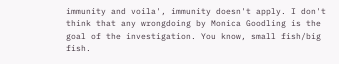immunity and voila', immunity doesn't apply. I don't think that any wrongdoing by Monica Goodling is the goal of the investigation. You know, small fish/big fish.